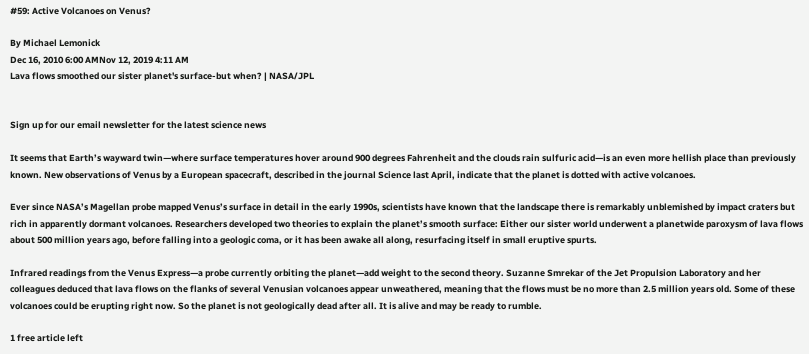#59: Active Volcanoes on Venus?

By Michael Lemonick
Dec 16, 2010 6:00 AMNov 12, 2019 4:11 AM
Lava flows smoothed our sister planet's surface-but when? | NASA/JPL


Sign up for our email newsletter for the latest science news

It seems that Earth’s wayward twin—where surface temperatures hover around 900 degrees Fahrenheit and the clouds rain sulfuric acid—is an even more hellish place than previously known. New observations of Venus by a European spacecraft, described in the journal Science last April, indicate that the planet is dotted with active volcanoes.

Ever since NASA’s Magellan probe mapped Venus’s surface in detail in the early 1990s, scientists have known that the landscape there is remarkably unblemished by impact craters but rich in apparently dormant volcanoes. Researchers developed two theories to explain the planet’s smooth surface: Either our sister world underwent a planetwide paroxysm of lava flows about 500 million years ago, before falling into a geologic coma, or it has been awake all along, resurfacing itself in small eruptive spurts.

Infrared readings from the Venus Express—a probe currently orbiting the planet—add weight to the second theory. Suzanne Smrekar of the Jet Propulsion Laboratory and her colleagues deduced that lava flows on the flanks of several Venusian volcanoes appear unweathered, meaning that the flows must be no more than 2.5 million years old. Some of these volcanoes could be erupting right now. So the planet is not geologically dead after all. It is alive and may be ready to rumble.

1 free article left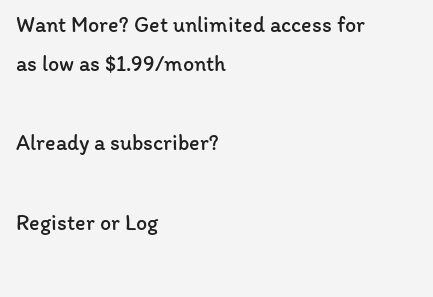Want More? Get unlimited access for as low as $1.99/month

Already a subscriber?

Register or Log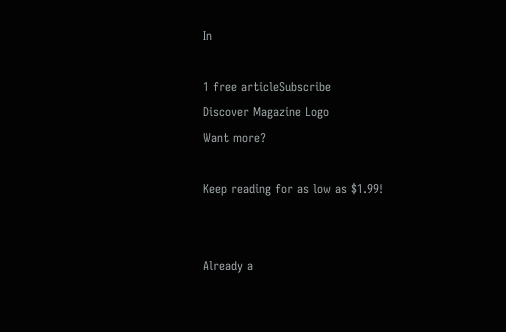In

1 free articleSubscribe
Discover Magazine Logo
Want more?

Keep reading for as low as $1.99!


Already a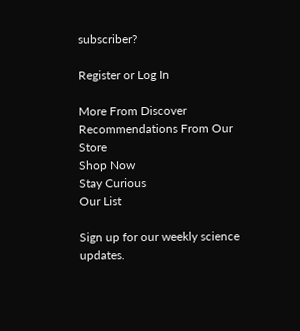subscriber?

Register or Log In

More From Discover
Recommendations From Our Store
Shop Now
Stay Curious
Our List

Sign up for our weekly science updates.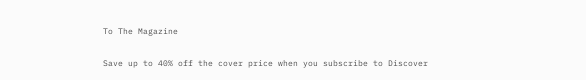To The Magazine

Save up to 40% off the cover price when you subscribe to Discover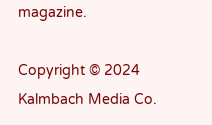magazine.

Copyright © 2024 Kalmbach Media Co.